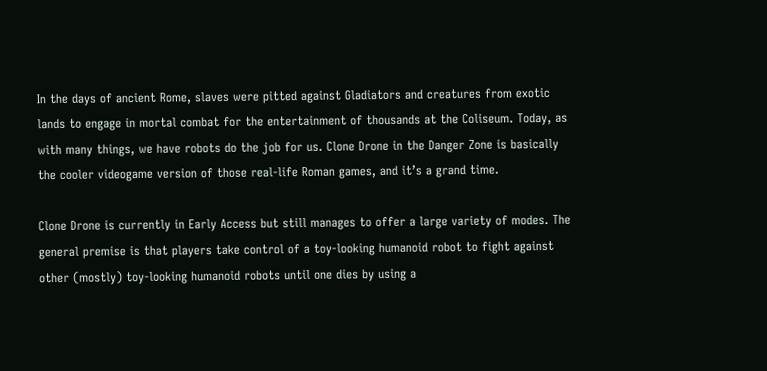In the days of ancient Rome, slaves were pitted against Gladiators and creatures from exotic lands to engage in mortal combat for the entertainment of thousands at the Coliseum. Today, as with many things, we have robots do the job for us. Clone Drone in the Danger Zone is basically the cooler videogame version of those real-life Roman games, and it’s a grand time.

Clone Drone is currently in Early Access but still manages to offer a large variety of modes. The general premise is that players take control of a toy-looking humanoid robot to fight against other (mostly) toy-looking humanoid robots until one dies by using a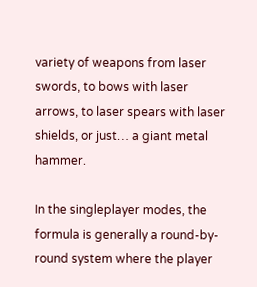variety of weapons from laser swords, to bows with laser arrows, to laser spears with laser shields, or just… a giant metal hammer.

In the singleplayer modes, the formula is generally a round-by-round system where the player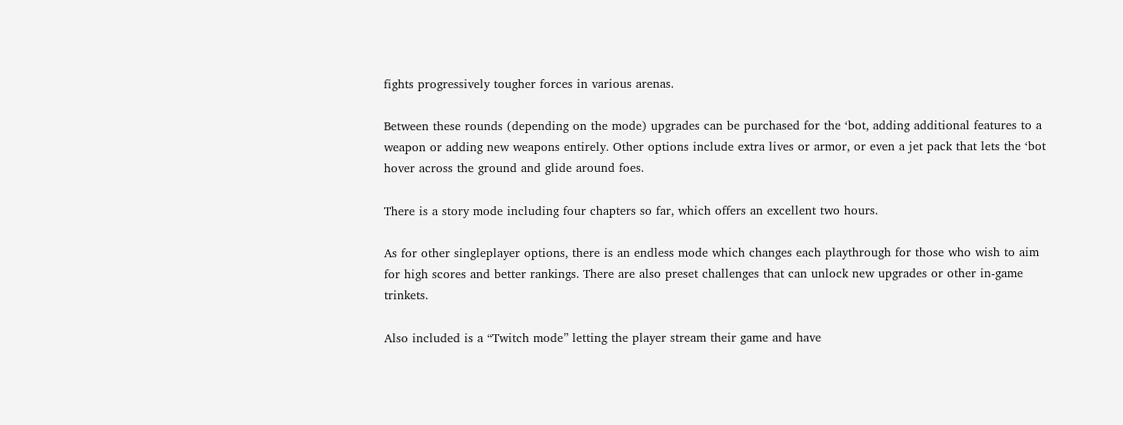fights progressively tougher forces in various arenas.

Between these rounds (depending on the mode) upgrades can be purchased for the ‘bot, adding additional features to a weapon or adding new weapons entirely. Other options include extra lives or armor, or even a jet pack that lets the ‘bot hover across the ground and glide around foes.

There is a story mode including four chapters so far, which offers an excellent two hours.

As for other singleplayer options, there is an endless mode which changes each playthrough for those who wish to aim for high scores and better rankings. There are also preset challenges that can unlock new upgrades or other in-game trinkets.

Also included is a “Twitch mode” letting the player stream their game and have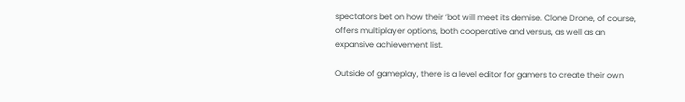spectators bet on how their ‘bot will meet its demise. Clone Drone, of course, offers multiplayer options, both cooperative and versus, as well as an expansive achievement list.

Outside of gameplay, there is a level editor for gamers to create their own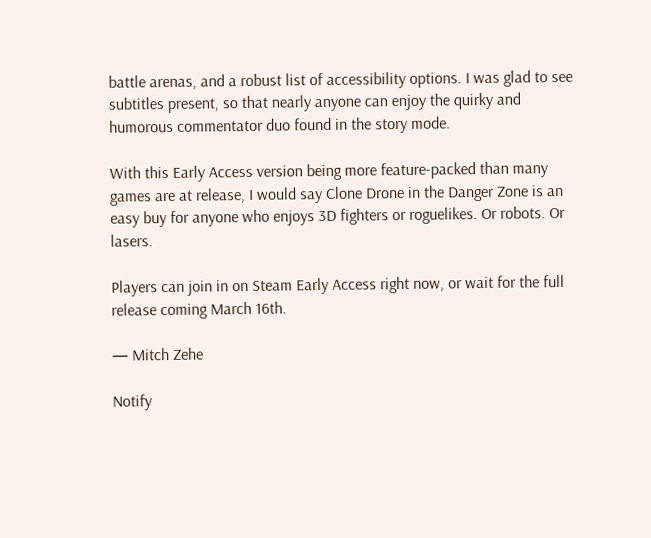battle arenas, and a robust list of accessibility options. I was glad to see subtitles present, so that nearly anyone can enjoy the quirky and humorous commentator duo found in the story mode.

With this Early Access version being more feature-packed than many games are at release, I would say Clone Drone in the Danger Zone is an easy buy for anyone who enjoys 3D fighters or roguelikes. Or robots. Or lasers.

Players can join in on Steam Early Access right now, or wait for the full release coming March 16th.

— Mitch Zehe

Notify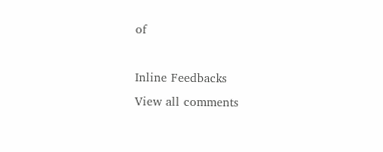of

Inline Feedbacks
View all comments